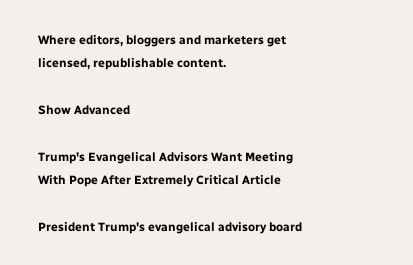Where editors, bloggers and marketers get licensed, republishable content.

Show Advanced

Trump's Evangelical Advisors Want Meeting With Pope After Extremely Critical Article

President Trump's evangelical advisory board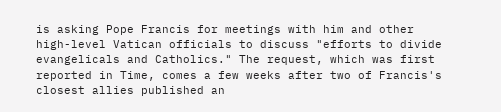is asking Pope Francis for meetings with him and other high-level Vatican officials to discuss "efforts to divide evangelicals and Catholics." The request, which was first reported in Time, comes a few weeks after two of Francis's closest allies published an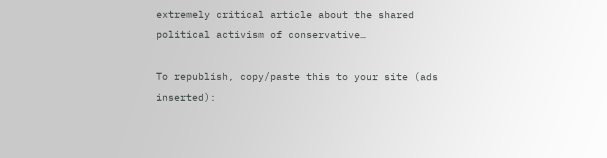extremely critical article about the shared political activism of conservative…

To republish, copy/paste this to your site (ads inserted):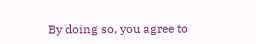By doing so, you agree to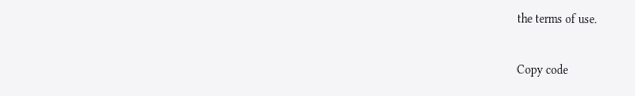the terms of use.

Copy code